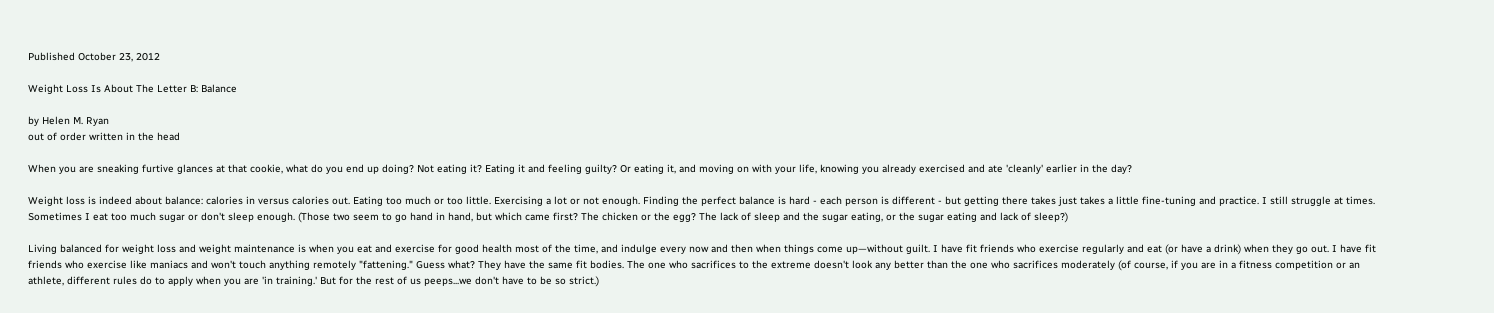Published October 23, 2012

Weight Loss Is About The Letter B: Balance

by Helen M. Ryan
out of order written in the head

When you are sneaking furtive glances at that cookie, what do you end up doing? Not eating it? Eating it and feeling guilty? Or eating it, and moving on with your life, knowing you already exercised and ate 'cleanly' earlier in the day?

Weight loss is indeed about balance: calories in versus calories out. Eating too much or too little. Exercising a lot or not enough. Finding the perfect balance is hard - each person is different - but getting there takes just takes a little fine-tuning and practice. I still struggle at times. Sometimes I eat too much sugar or don't sleep enough. (Those two seem to go hand in hand, but which came first? The chicken or the egg? The lack of sleep and the sugar eating, or the sugar eating and lack of sleep?)

Living balanced for weight loss and weight maintenance is when you eat and exercise for good health most of the time, and indulge every now and then when things come up—without guilt. I have fit friends who exercise regularly and eat (or have a drink) when they go out. I have fit friends who exercise like maniacs and won't touch anything remotely "fattening." Guess what? They have the same fit bodies. The one who sacrifices to the extreme doesn't look any better than the one who sacrifices moderately (of course, if you are in a fitness competition or an athlete, different rules do to apply when you are 'in training.' But for the rest of us peeps...we don't have to be so strict.)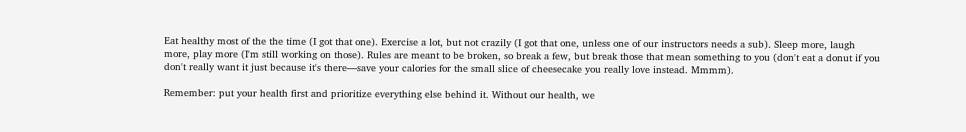Eat healthy most of the the time (I got that one). Exercise a lot, but not crazily (I got that one, unless one of our instructors needs a sub). Sleep more, laugh more, play more (I'm still working on those). Rules are meant to be broken, so break a few, but break those that mean something to you (don't eat a donut if you don't really want it just because it's there—save your calories for the small slice of cheesecake you really love instead. Mmmm).

Remember: put your health first and prioritize everything else behind it. Without our health, we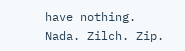have nothing. Nada. Zilch. Zip.